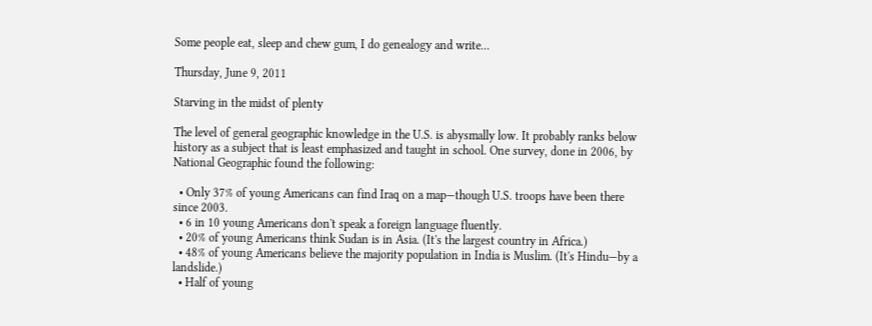Some people eat, sleep and chew gum, I do genealogy and write...

Thursday, June 9, 2011

Starving in the midst of plenty

The level of general geographic knowledge in the U.S. is abysmally low. It probably ranks below history as a subject that is least emphasized and taught in school. One survey, done in 2006, by National Geographic found the following:

  • Only 37% of young Americans can find Iraq on a map—though U.S. troops have been there since 2003.
  • 6 in 10 young Americans don't speak a foreign language fluently.
  • 20% of young Americans think Sudan is in Asia. (It's the largest country in Africa.)
  • 48% of young Americans believe the majority population in India is Muslim. (It's Hindu—by a landslide.)
  • Half of young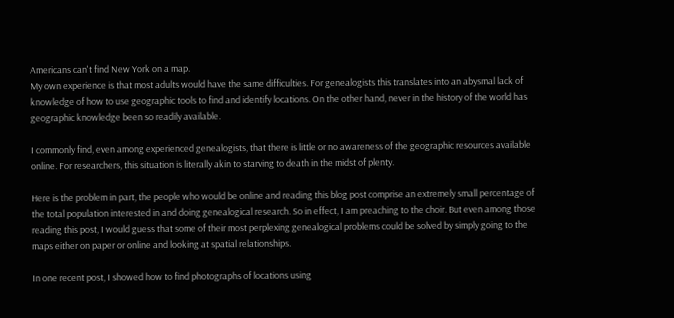Americans can't find New York on a map.
My own experience is that most adults would have the same difficulties. For genealogists this translates into an abysmal lack of knowledge of how to use geographic tools to find and identify locations. On the other hand, never in the history of the world has geographic knowledge been so readily available.

I commonly find, even among experienced genealogists, that there is little or no awareness of the geographic resources available online. For researchers, this situation is literally akin to starving to death in the midst of plenty.

Here is the problem in part, the people who would be online and reading this blog post comprise an extremely small percentage of the total population interested in and doing genealogical research. So in effect, I am preaching to the choir. But even among those reading this post, I would guess that some of their most perplexing genealogical problems could be solved by simply going to the maps either on paper or online and looking at spatial relationships.

In one recent post, I showed how to find photographs of locations using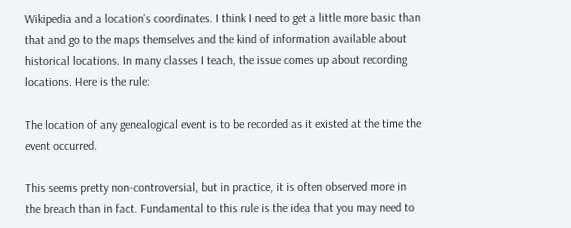Wikipedia and a location's coordinates. I think I need to get a little more basic than that and go to the maps themselves and the kind of information available about historical locations. In many classes I teach, the issue comes up about recording locations. Here is the rule:

The location of any genealogical event is to be recorded as it existed at the time the event occurred.

This seems pretty non-controversial, but in practice, it is often observed more in the breach than in fact. Fundamental to this rule is the idea that you may need to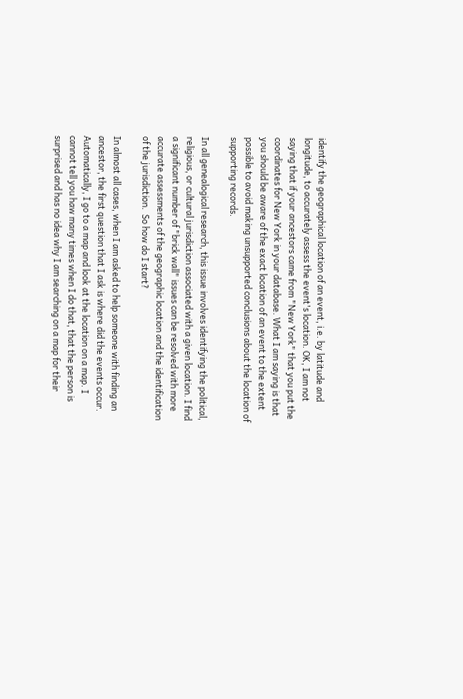identify the geographical location of an event, i.e. by latitude and longitude, to accurately assess the event's location. OK, I am not saying that if your ancestors came from "New York" that you put the coordinates for New York in your database. What I am saying is that you should be aware of the exact location of an event to the extent possible to avoid making unsupported conclusions about the location of supporting records.

In all genealogical research, this issue involves identifying the political, religious, or cultural jurisdiction associated with a given location. I find a significant number of "brick wall" issues can be resolved with more accurate assessments of the geographic location and the identification of the jurisdiction.  So how do I start?

In almost all cases, when I am asked to help someone with finding an ancestor, the first question that I ask is where did the events occur. Automatically, I go to a map and look at the location on a map. I cannot tell you haw many times when I do that, that the person is surprised and has no idea why I am searching on a map for their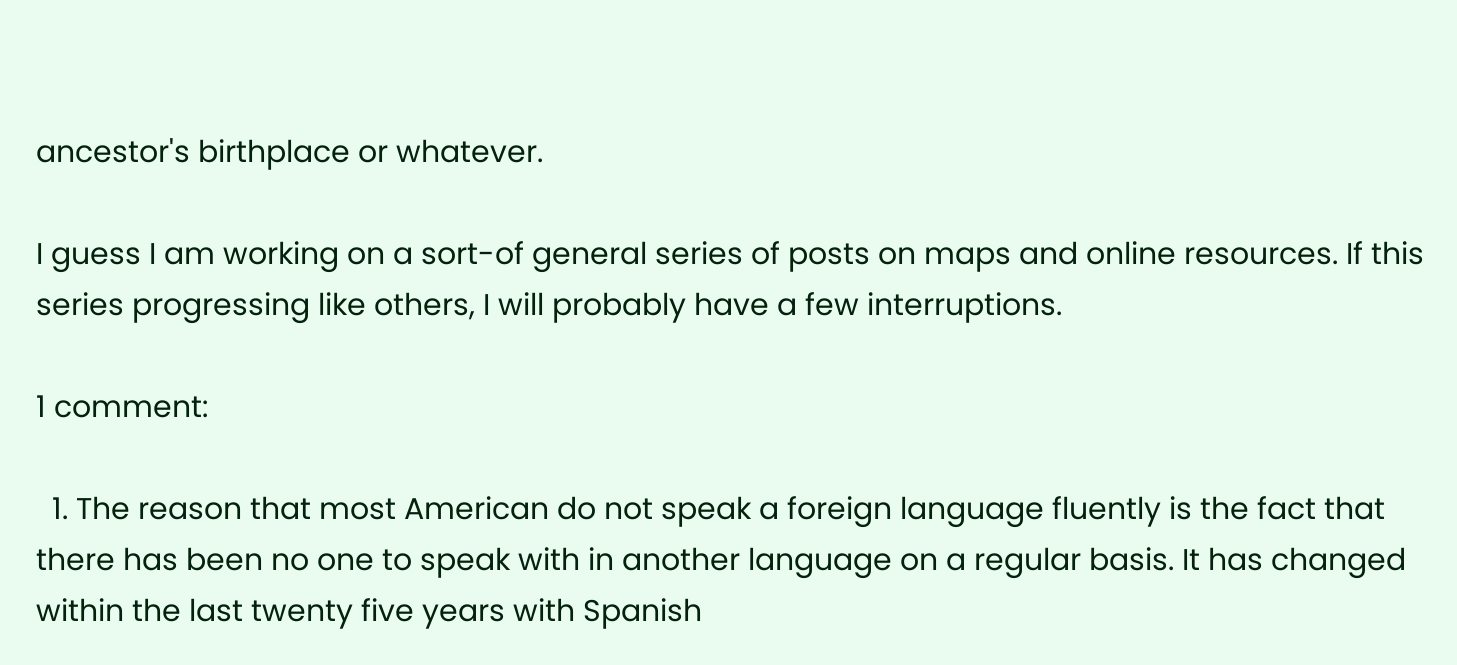ancestor's birthplace or whatever.

I guess I am working on a sort-of general series of posts on maps and online resources. If this series progressing like others, I will probably have a few interruptions.

1 comment:

  1. The reason that most American do not speak a foreign language fluently is the fact that there has been no one to speak with in another language on a regular basis. It has changed within the last twenty five years with Spanish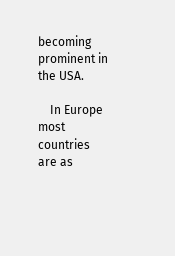becoming prominent in the USA.

    In Europe most countries are as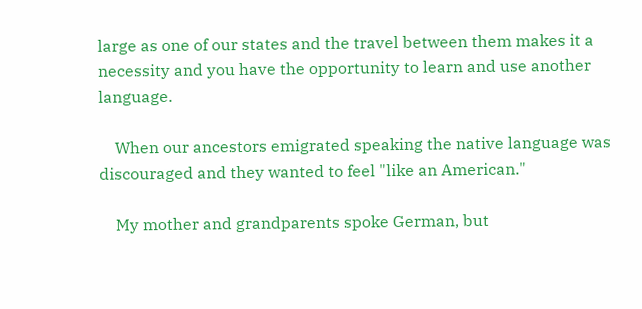large as one of our states and the travel between them makes it a necessity and you have the opportunity to learn and use another language.

    When our ancestors emigrated speaking the native language was discouraged and they wanted to feel "like an American."

    My mother and grandparents spoke German, but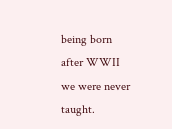being born after WWII we were never taught.